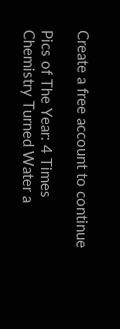Create a free account to continue

Pics of The Year: 4 Times Chemistry Turned Water a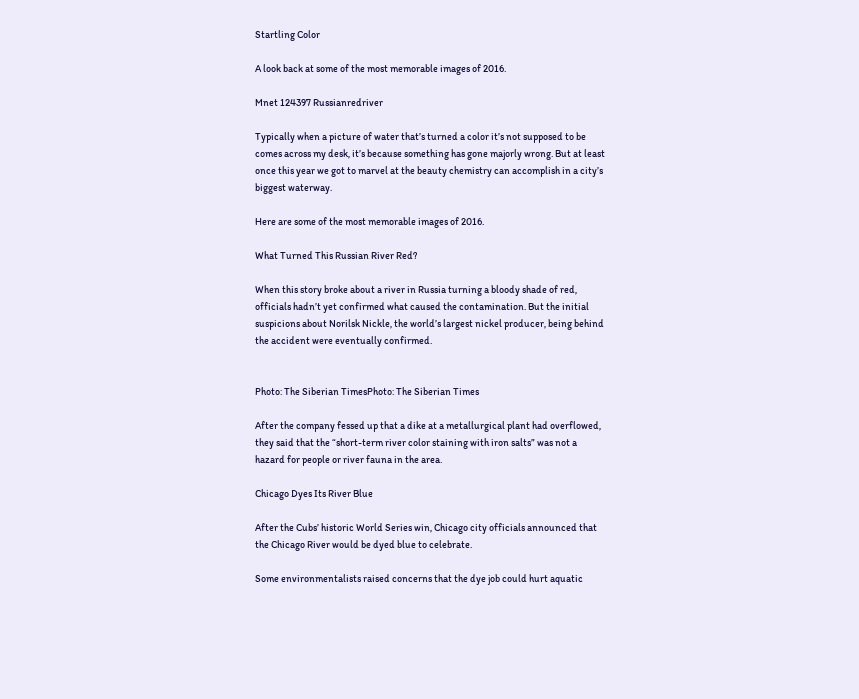Startling Color

A look back at some of the most memorable images of 2016.

Mnet 124397 Russianredriver

Typically when a picture of water that’s turned a color it’s not supposed to be comes across my desk, it’s because something has gone majorly wrong. But at least once this year we got to marvel at the beauty chemistry can accomplish in a city’s biggest waterway.

Here are some of the most memorable images of 2016.

What Turned This Russian River Red?

When this story broke about a river in Russia turning a bloody shade of red, officials hadn’t yet confirmed what caused the contamination. But the initial suspicions about Norilsk Nickle, the world’s largest nickel producer, being behind the accident were eventually confirmed.


Photo: The Siberian TimesPhoto: The Siberian Times

After the company fessed up that a dike at a metallurgical plant had overflowed, they said that the “short-term river color staining with iron salts” was not a hazard for people or river fauna in the area.

Chicago Dyes Its River Blue

After the Cubs’ historic World Series win, Chicago city officials announced that the Chicago River would be dyed blue to celebrate.

Some environmentalists raised concerns that the dye job could hurt aquatic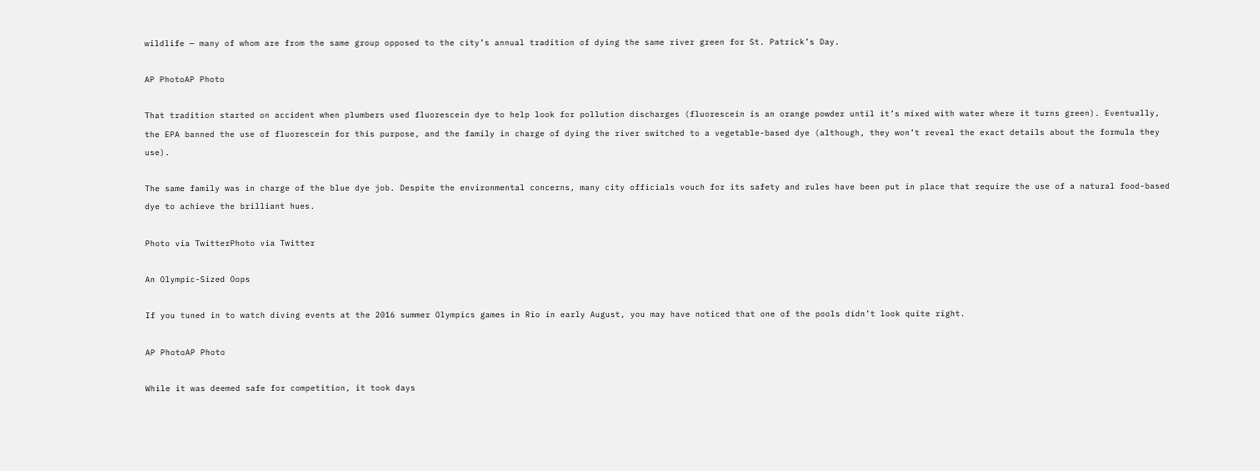wildlife — many of whom are from the same group opposed to the city’s annual tradition of dying the same river green for St. Patrick’s Day.

AP PhotoAP Photo

That tradition started on accident when plumbers used fluorescein dye to help look for pollution discharges (fluorescein is an orange powder until it’s mixed with water where it turns green). Eventually, the EPA banned the use of fluorescein for this purpose, and the family in charge of dying the river switched to a vegetable-based dye (although, they won’t reveal the exact details about the formula they use).

The same family was in charge of the blue dye job. Despite the environmental concerns, many city officials vouch for its safety and rules have been put in place that require the use of a natural food-based dye to achieve the brilliant hues.

Photo via TwitterPhoto via Twitter

An Olympic-Sized Oops

If you tuned in to watch diving events at the 2016 summer Olympics games in Rio in early August, you may have noticed that one of the pools didn’t look quite right.

AP PhotoAP Photo

While it was deemed safe for competition, it took days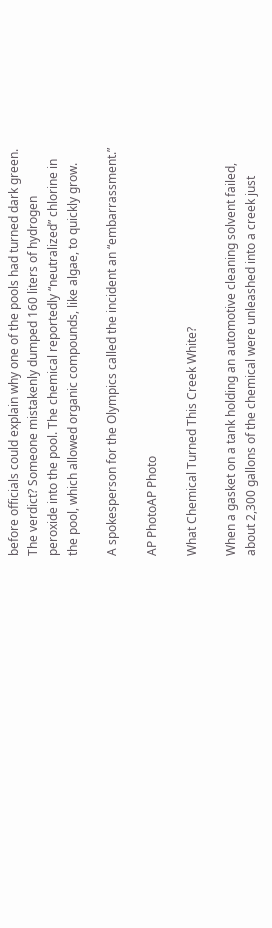before officials could explain why one of the pools had turned dark green. The verdict? Someone mistakenly dumped 160 liters of hydrogen peroxide into the pool. The chemical reportedly “neutralized” chlorine in the pool, which allowed organic compounds, like algae, to quickly grow.

A spokesperson for the Olympics called the incident an “embarrassment.”

AP PhotoAP Photo

What Chemical Turned This Creek White?

When a gasket on a tank holding an automotive cleaning solvent failed, about 2,300 gallons of the chemical were unleashed into a creek just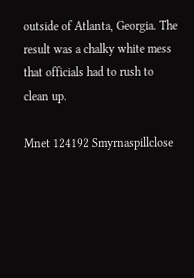outside of Atlanta, Georgia. The result was a chalky white mess that officials had to rush to clean up.

Mnet 124192 Smyrnaspillclose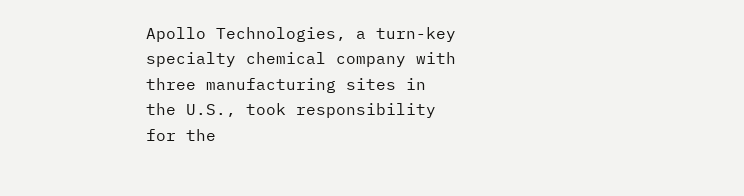Apollo Technologies, a turn-key specialty chemical company with three manufacturing sites in the U.S., took responsibility for the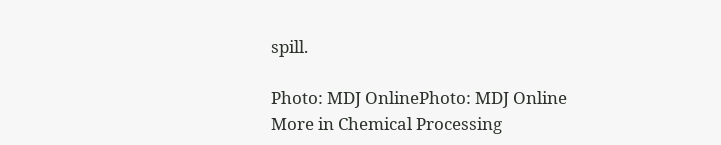spill.

Photo: MDJ OnlinePhoto: MDJ Online
More in Chemical Processing